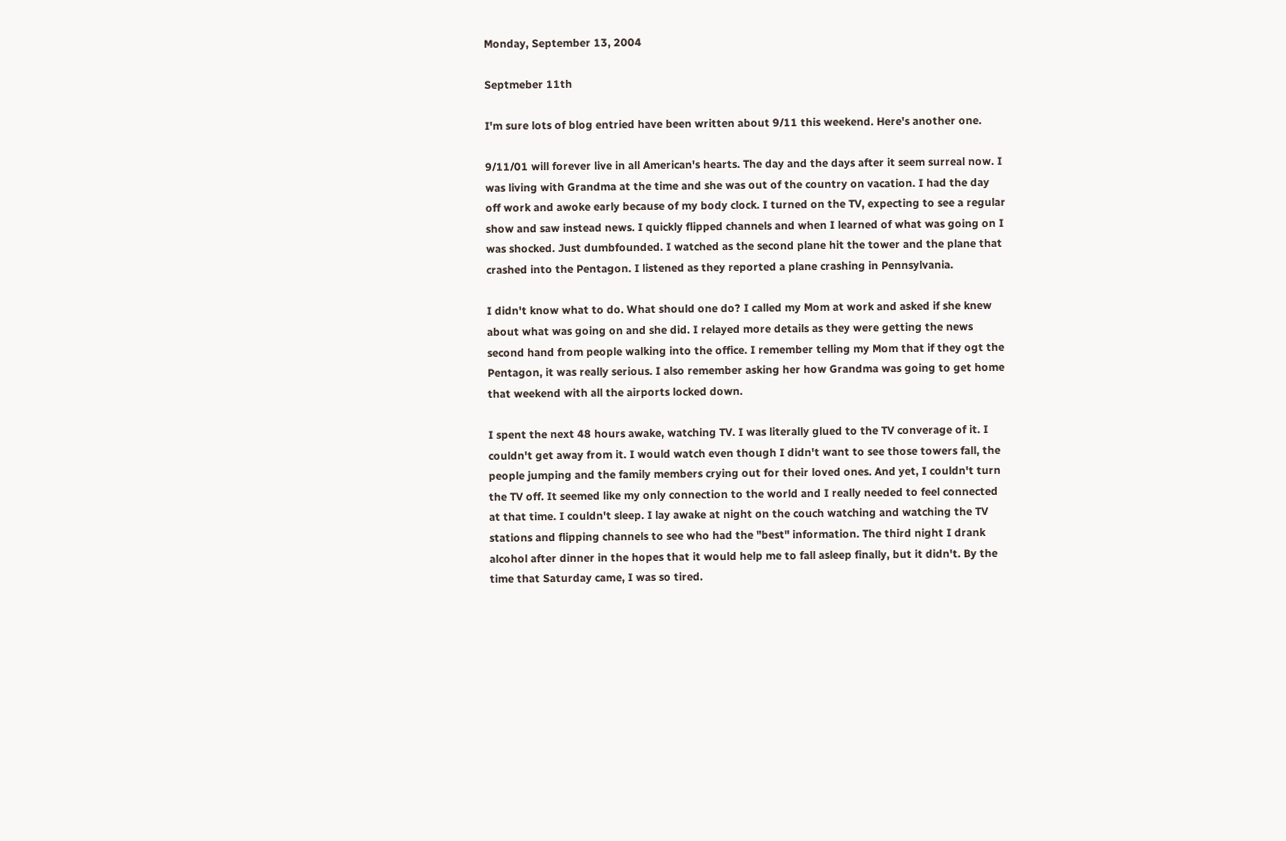Monday, September 13, 2004

Septmeber 11th

I'm sure lots of blog entried have been written about 9/11 this weekend. Here's another one.

9/11/01 will forever live in all American's hearts. The day and the days after it seem surreal now. I was living with Grandma at the time and she was out of the country on vacation. I had the day off work and awoke early because of my body clock. I turned on the TV, expecting to see a regular show and saw instead news. I quickly flipped channels and when I learned of what was going on I was shocked. Just dumbfounded. I watched as the second plane hit the tower and the plane that crashed into the Pentagon. I listened as they reported a plane crashing in Pennsylvania.

I didn't know what to do. What should one do? I called my Mom at work and asked if she knew about what was going on and she did. I relayed more details as they were getting the news second hand from people walking into the office. I remember telling my Mom that if they ogt the Pentagon, it was really serious. I also remember asking her how Grandma was going to get home that weekend with all the airports locked down.

I spent the next 48 hours awake, watching TV. I was literally glued to the TV converage of it. I couldn't get away from it. I would watch even though I didn't want to see those towers fall, the people jumping and the family members crying out for their loved ones. And yet, I couldn't turn the TV off. It seemed like my only connection to the world and I really needed to feel connected at that time. I couldn't sleep. I lay awake at night on the couch watching and watching the TV stations and flipping channels to see who had the "best" information. The third night I drank alcohol after dinner in the hopes that it would help me to fall asleep finally, but it didn't. By the time that Saturday came, I was so tired.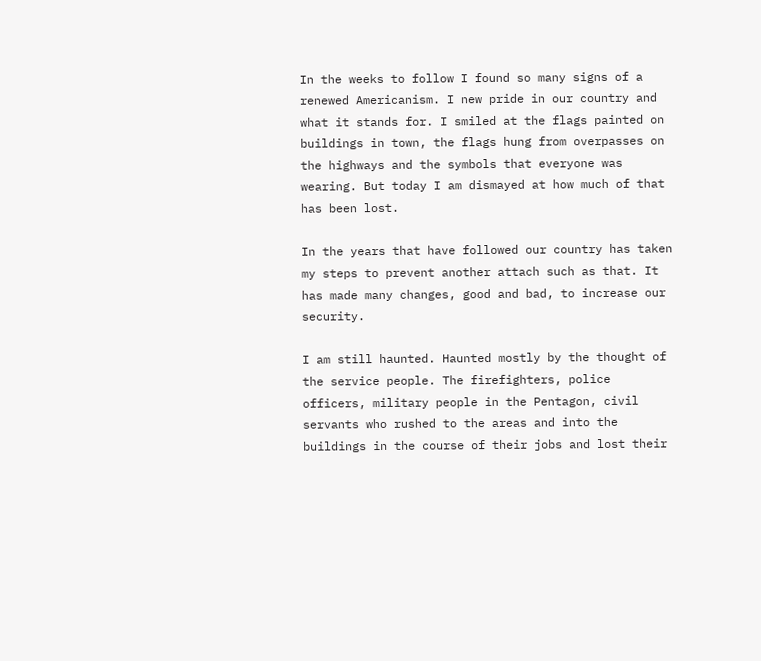In the weeks to follow I found so many signs of a renewed Americanism. I new pride in our country and what it stands for. I smiled at the flags painted on buildings in town, the flags hung from overpasses on the highways and the symbols that everyone was wearing. But today I am dismayed at how much of that has been lost.

In the years that have followed our country has taken my steps to prevent another attach such as that. It has made many changes, good and bad, to increase our security.

I am still haunted. Haunted mostly by the thought of the service people. The firefighters, police officers, military people in the Pentagon, civil servants who rushed to the areas and into the buildings in the course of their jobs and lost their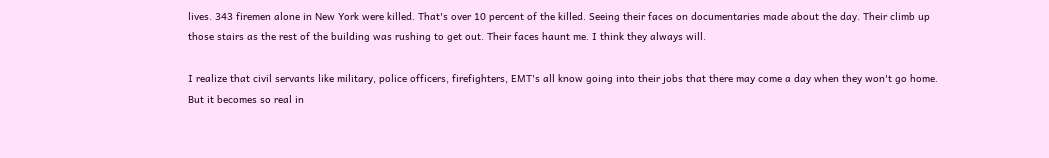lives. 343 firemen alone in New York were killed. That's over 10 percent of the killed. Seeing their faces on documentaries made about the day. Their climb up those stairs as the rest of the building was rushing to get out. Their faces haunt me. I think they always will.

I realize that civil servants like military, police officers, firefighters, EMT's all know going into their jobs that there may come a day when they won't go home. But it becomes so real in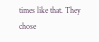times like that. They chose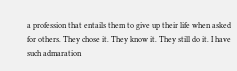a profession that entails them to give up their life when asked for others. They chose it. They know it. They still do it. I have such admaration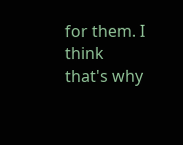for them. I think that's why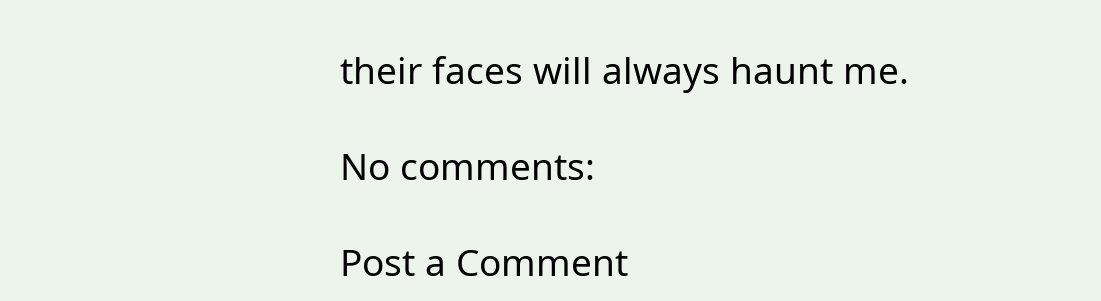their faces will always haunt me.

No comments:

Post a Comment